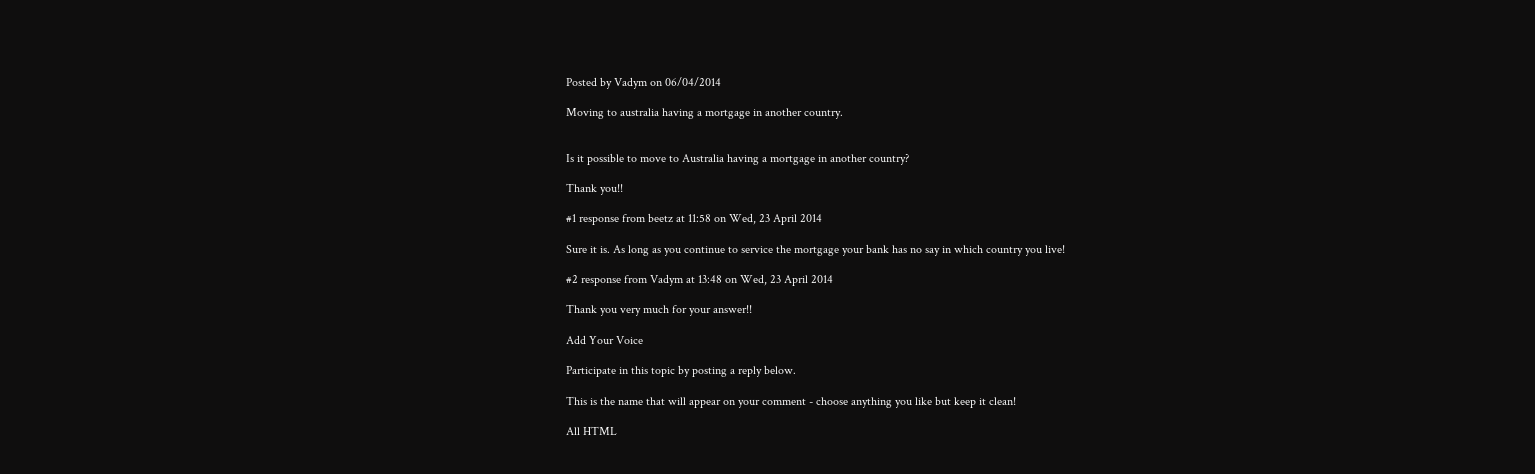Posted by Vadym on 06/04/2014

Moving to australia having a mortgage in another country.


Is it possible to move to Australia having a mortgage in another country?

Thank you!!

#1 response from beetz at 11:58 on Wed, 23 April 2014

Sure it is. As long as you continue to service the mortgage your bank has no say in which country you live!

#2 response from Vadym at 13:48 on Wed, 23 April 2014

Thank you very much for your answer!!

Add Your Voice

Participate in this topic by posting a reply below.

This is the name that will appear on your comment - choose anything you like but keep it clean!

All HTML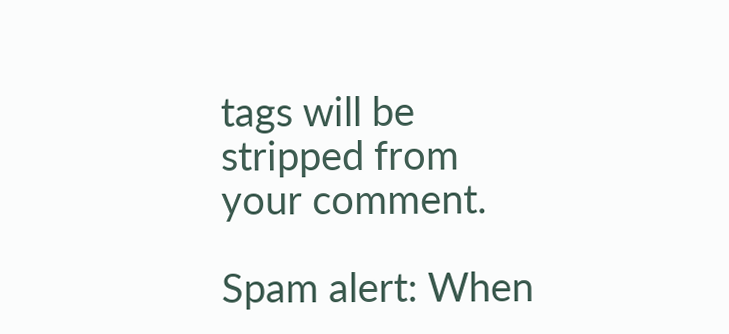tags will be stripped from your comment.

Spam alert: When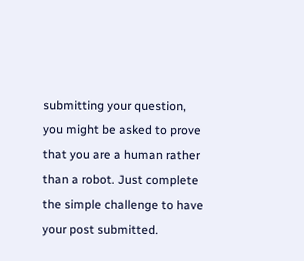submitting your question, you might be asked to prove that you are a human rather than a robot. Just complete the simple challenge to have your post submitted.